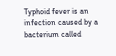Typhoid fever is an infection caused by a bacterium called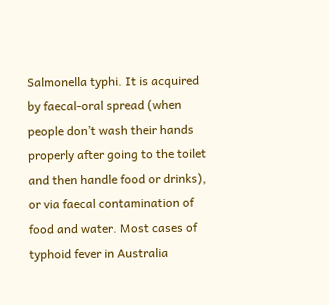Salmonella typhi. It is acquired by faecal-oral spread (when people don’t wash their hands properly after going to the toilet and then handle food or drinks), or via faecal contamination of food and water. Most cases of typhoid fever in Australia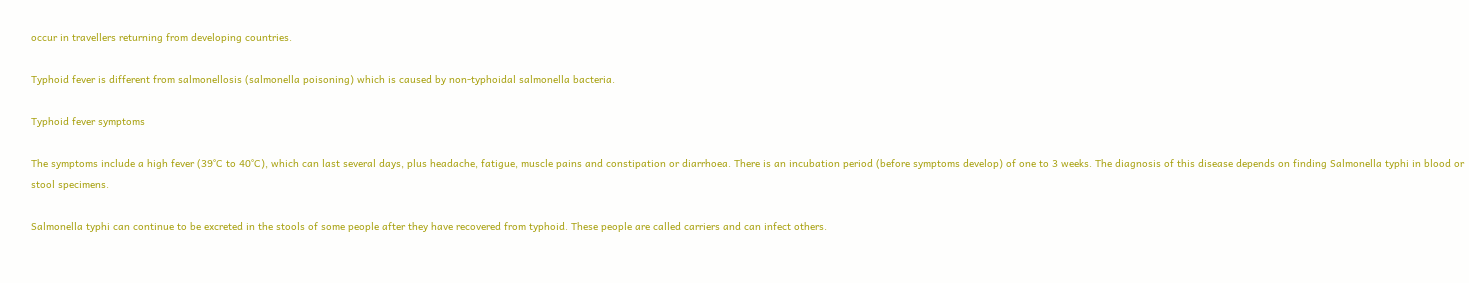occur in travellers returning from developing countries.

Typhoid fever is different from salmonellosis (salmonella poisoning) which is caused by non-typhoidal salmonella bacteria.

Typhoid fever symptoms

The symptoms include a high fever (39°C to 40°C), which can last several days, plus headache, fatigue, muscle pains and constipation or diarrhoea. There is an incubation period (before symptoms develop) of one to 3 weeks. The diagnosis of this disease depends on finding Salmonella typhi in blood or stool specimens.

Salmonella typhi can continue to be excreted in the stools of some people after they have recovered from typhoid. These people are called carriers and can infect others.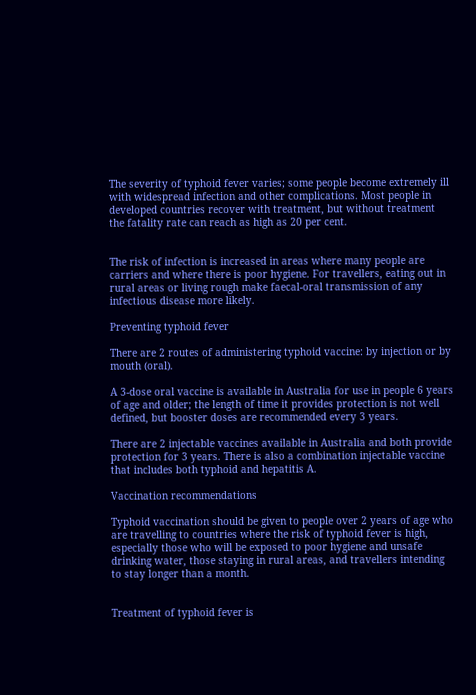The severity of typhoid fever varies; some people become extremely ill with widespread infection and other complications. Most people in developed countries recover with treatment, but without treatment the fatality rate can reach as high as 20 per cent.


The risk of infection is increased in areas where many people are carriers and where there is poor hygiene. For travellers, eating out in rural areas or living rough make faecal-oral transmission of any infectious disease more likely.

Preventing typhoid fever

There are 2 routes of administering typhoid vaccine: by injection or by mouth (oral).

A 3-dose oral vaccine is available in Australia for use in people 6 years of age and older; the length of time it provides protection is not well defined, but booster doses are recommended every 3 years.

There are 2 injectable vaccines available in Australia and both provide protection for 3 years. There is also a combination injectable vaccine that includes both typhoid and hepatitis A.

Vaccination recommendations

Typhoid vaccination should be given to people over 2 years of age who are travelling to countries where the risk of typhoid fever is high, especially those who will be exposed to poor hygiene and unsafe drinking water, those staying in rural areas, and travellers intending to stay longer than a month.


Treatment of typhoid fever is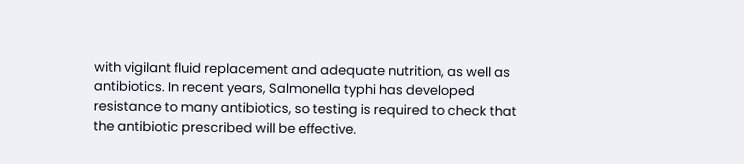with vigilant fluid replacement and adequate nutrition, as well as antibiotics. In recent years, Salmonella typhi has developed resistance to many antibiotics, so testing is required to check that the antibiotic prescribed will be effective.